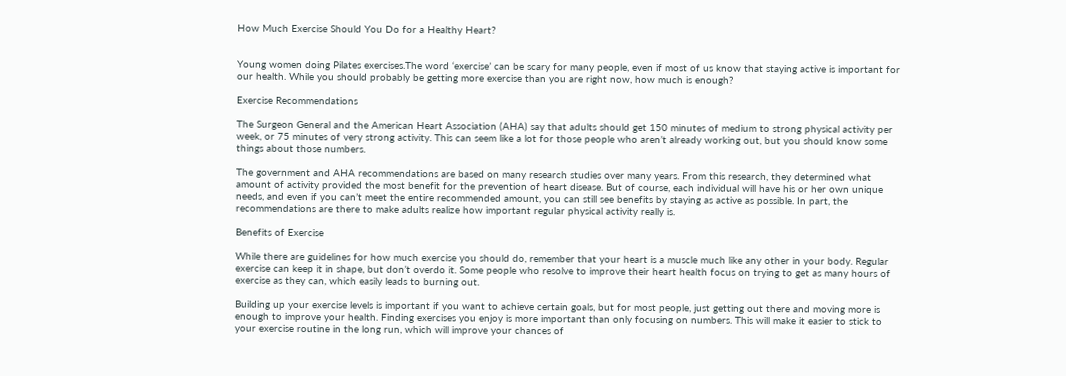How Much Exercise Should You Do for a Healthy Heart?


Young women doing Pilates exercises.The word ‘exercise’ can be scary for many people, even if most of us know that staying active is important for our health. While you should probably be getting more exercise than you are right now, how much is enough?

Exercise Recommendations

The Surgeon General and the American Heart Association (AHA) say that adults should get 150 minutes of medium to strong physical activity per week, or 75 minutes of very strong activity. This can seem like a lot for those people who aren’t already working out, but you should know some things about those numbers.

The government and AHA recommendations are based on many research studies over many years. From this research, they determined what amount of activity provided the most benefit for the prevention of heart disease. But of course, each individual will have his or her own unique needs, and even if you can’t meet the entire recommended amount, you can still see benefits by staying as active as possible. In part, the recommendations are there to make adults realize how important regular physical activity really is.

Benefits of Exercise

While there are guidelines for how much exercise you should do, remember that your heart is a muscle much like any other in your body. Regular exercise can keep it in shape, but don’t overdo it. Some people who resolve to improve their heart health focus on trying to get as many hours of exercise as they can, which easily leads to burning out.

Building up your exercise levels is important if you want to achieve certain goals, but for most people, just getting out there and moving more is enough to improve your health. Finding exercises you enjoy is more important than only focusing on numbers. This will make it easier to stick to your exercise routine in the long run, which will improve your chances of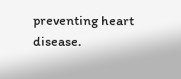preventing heart disease.